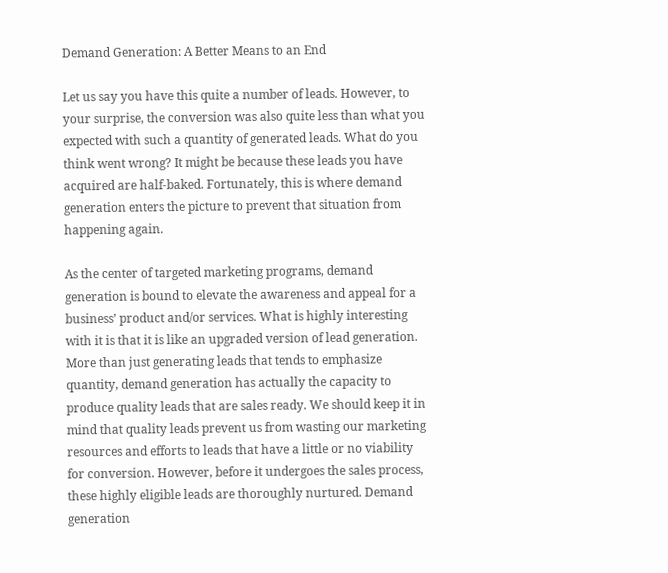Demand Generation: A Better Means to an End

Let us say you have this quite a number of leads. However, to your surprise, the conversion was also quite less than what you expected with such a quantity of generated leads. What do you think went wrong? It might be because these leads you have acquired are half-baked. Fortunately, this is where demand generation enters the picture to prevent that situation from happening again.

As the center of targeted marketing programs, demand generation is bound to elevate the awareness and appeal for a business’ product and/or services. What is highly interesting with it is that it is like an upgraded version of lead generation. More than just generating leads that tends to emphasize quantity, demand generation has actually the capacity to produce quality leads that are sales ready. We should keep it in mind that quality leads prevent us from wasting our marketing resources and efforts to leads that have a little or no viability for conversion. However, before it undergoes the sales process, these highly eligible leads are thoroughly nurtured. Demand generation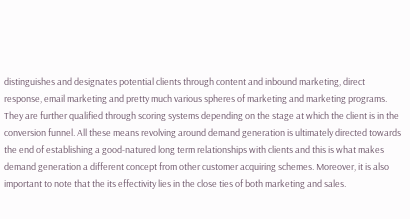distinguishes and designates potential clients through content and inbound marketing, direct response, email marketing and pretty much various spheres of marketing and marketing programs. They are further qualified through scoring systems depending on the stage at which the client is in the conversion funnel. All these means revolving around demand generation is ultimately directed towards the end of establishing a good-natured long term relationships with clients and this is what makes demand generation a different concept from other customer acquiring schemes. Moreover, it is also important to note that the its effectivity lies in the close ties of both marketing and sales.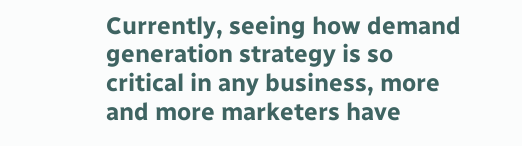Currently, seeing how demand generation strategy is so critical in any business, more and more marketers have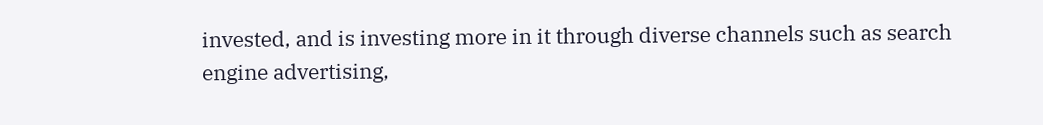invested, and is investing more in it through diverse channels such as search engine advertising,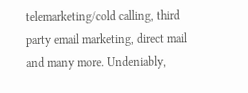telemarketing/cold calling, third party email marketing, direct mail and many more. Undeniably,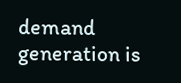demand generation is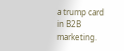a trump card in B2B marketing.